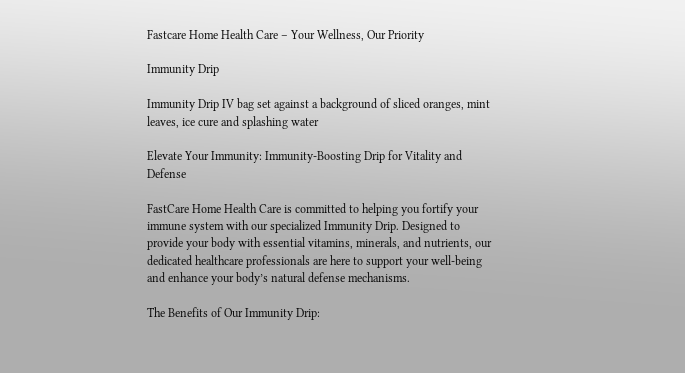Fastcare Home Health Care – Your Wellness, Our Priority

Immunity Drip

Immunity Drip IV bag set against a background of sliced oranges, mint leaves, ice cure and splashing water

Elevate Your Immunity: Immunity-Boosting Drip for Vitality and Defense

FastCare Home Health Care is committed to helping you fortify your immune system with our specialized Immunity Drip. Designed to provide your body with essential vitamins, minerals, and nutrients, our dedicated healthcare professionals are here to support your well-being and enhance your body’s natural defense mechanisms.

The Benefits of Our Immunity Drip: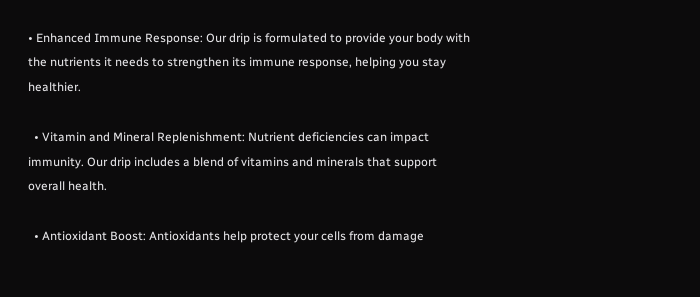• Enhanced Immune Response: Our drip is formulated to provide your body with the nutrients it needs to strengthen its immune response, helping you stay healthier.

  • Vitamin and Mineral Replenishment: Nutrient deficiencies can impact immunity. Our drip includes a blend of vitamins and minerals that support overall health.

  • Antioxidant Boost: Antioxidants help protect your cells from damage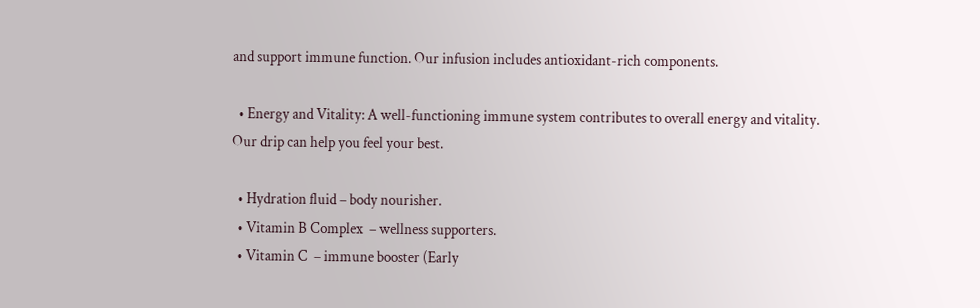and support immune function. Our infusion includes antioxidant-rich components.

  • Energy and Vitality: A well-functioning immune system contributes to overall energy and vitality. Our drip can help you feel your best.

  • Hydration fluid – body nourisher.
  • Vitamin B Complex  – wellness supporters.
  • Vitamin C  – immune booster (Early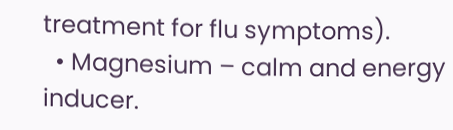treatment for flu symptoms).
  • Magnesium – calm and energy inducer.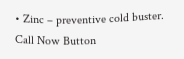• Zinc – preventive cold buster.
Call Now Button